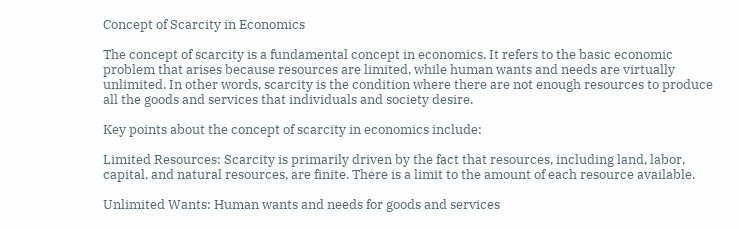Concept of Scarcity in Economics

The concept of scarcity is a fundamental concept in economics. It refers to the basic economic problem that arises because resources are limited, while human wants and needs are virtually unlimited. In other words, scarcity is the condition where there are not enough resources to produce all the goods and services that individuals and society desire.

Key points about the concept of scarcity in economics include:

Limited Resources: Scarcity is primarily driven by the fact that resources, including land, labor, capital, and natural resources, are finite. There is a limit to the amount of each resource available.

Unlimited Wants: Human wants and needs for goods and services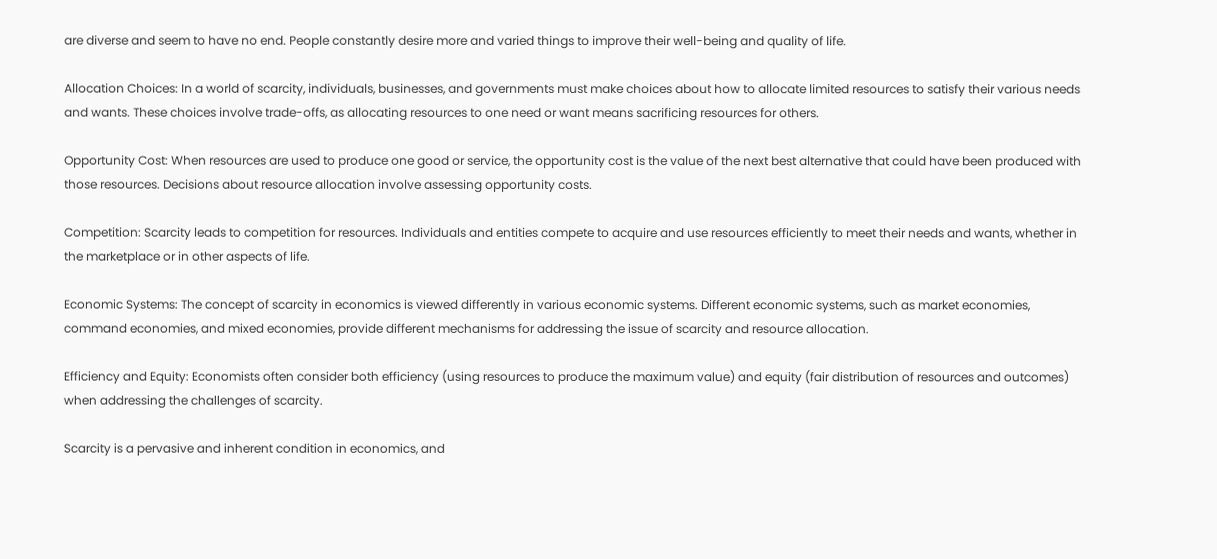are diverse and seem to have no end. People constantly desire more and varied things to improve their well-being and quality of life.

Allocation Choices: In a world of scarcity, individuals, businesses, and governments must make choices about how to allocate limited resources to satisfy their various needs and wants. These choices involve trade-offs, as allocating resources to one need or want means sacrificing resources for others.

Opportunity Cost: When resources are used to produce one good or service, the opportunity cost is the value of the next best alternative that could have been produced with those resources. Decisions about resource allocation involve assessing opportunity costs.

Competition: Scarcity leads to competition for resources. Individuals and entities compete to acquire and use resources efficiently to meet their needs and wants, whether in the marketplace or in other aspects of life.

Economic Systems: The concept of scarcity in economics is viewed differently in various economic systems. Different economic systems, such as market economies, command economies, and mixed economies, provide different mechanisms for addressing the issue of scarcity and resource allocation.

Efficiency and Equity: Economists often consider both efficiency (using resources to produce the maximum value) and equity (fair distribution of resources and outcomes) when addressing the challenges of scarcity.

Scarcity is a pervasive and inherent condition in economics, and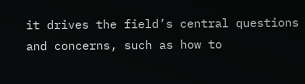it drives the field’s central questions and concerns, such as how to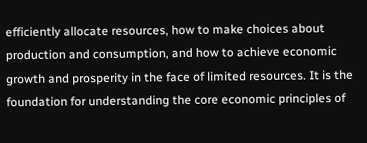efficiently allocate resources, how to make choices about production and consumption, and how to achieve economic growth and prosperity in the face of limited resources. It is the foundation for understanding the core economic principles of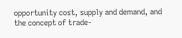opportunity cost, supply and demand, and the concept of trade-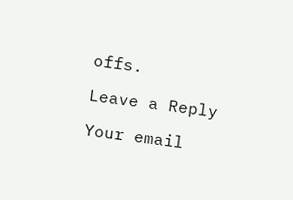offs.

Leave a Reply

Your email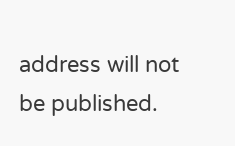address will not be published.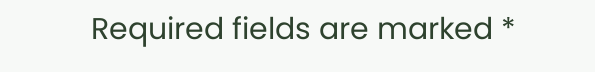Required fields are marked *